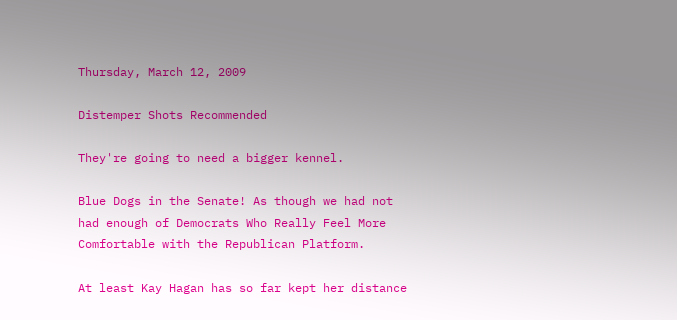Thursday, March 12, 2009

Distemper Shots Recommended

They're going to need a bigger kennel.

Blue Dogs in the Senate! As though we had not had enough of Democrats Who Really Feel More Comfortable with the Republican Platform.

At least Kay Hagan has so far kept her distance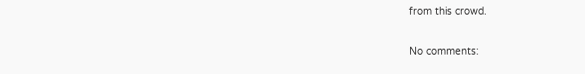from this crowd.

No comments: